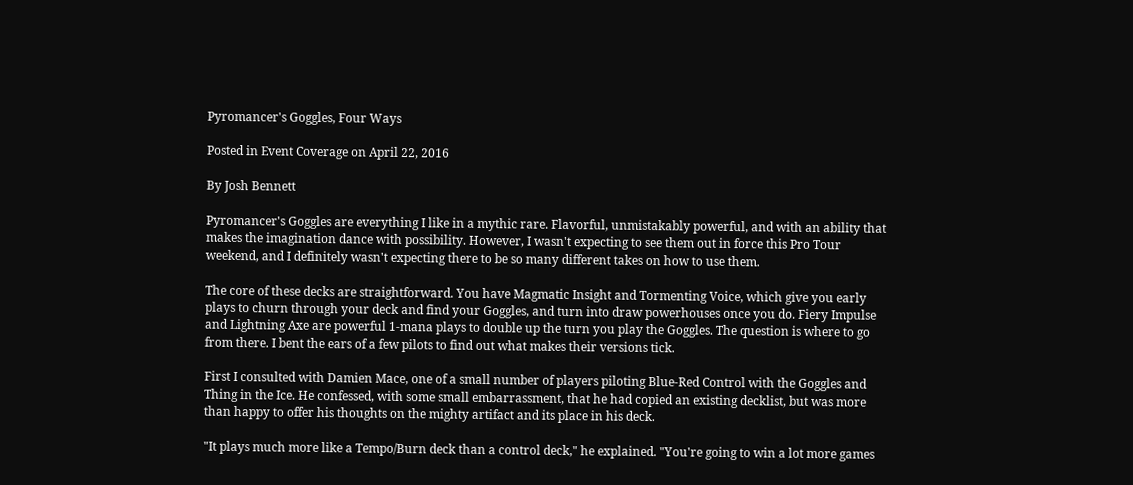Pyromancer's Goggles, Four Ways

Posted in Event Coverage on April 22, 2016

By Josh Bennett

Pyromancer's Goggles are everything I like in a mythic rare. Flavorful, unmistakably powerful, and with an ability that makes the imagination dance with possibility. However, I wasn't expecting to see them out in force this Pro Tour weekend, and I definitely wasn't expecting there to be so many different takes on how to use them.

The core of these decks are straightforward. You have Magmatic Insight and Tormenting Voice, which give you early plays to churn through your deck and find your Goggles, and turn into draw powerhouses once you do. Fiery Impulse and Lightning Axe are powerful 1-mana plays to double up the turn you play the Goggles. The question is where to go from there. I bent the ears of a few pilots to find out what makes their versions tick.

First I consulted with Damien Mace, one of a small number of players piloting Blue-Red Control with the Goggles and Thing in the Ice. He confessed, with some small embarrassment, that he had copied an existing decklist, but was more than happy to offer his thoughts on the mighty artifact and its place in his deck.

"It plays much more like a Tempo/Burn deck than a control deck," he explained. "You're going to win a lot more games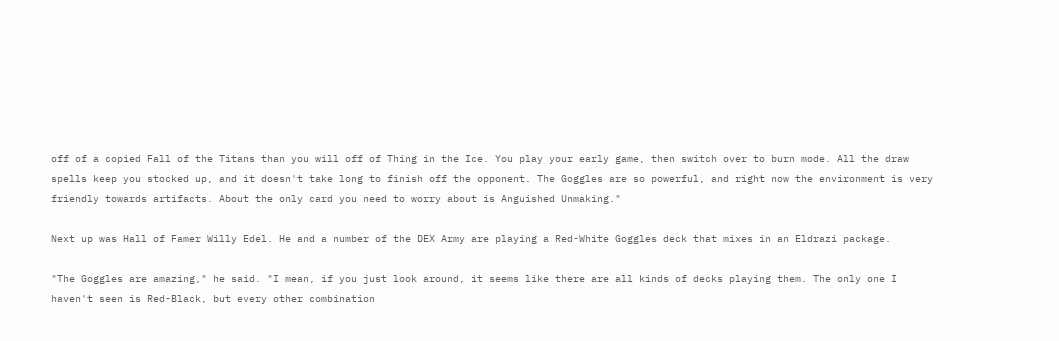off of a copied Fall of the Titans than you will off of Thing in the Ice. You play your early game, then switch over to burn mode. All the draw spells keep you stocked up, and it doesn't take long to finish off the opponent. The Goggles are so powerful, and right now the environment is very friendly towards artifacts. About the only card you need to worry about is Anguished Unmaking."

Next up was Hall of Famer Willy Edel. He and a number of the DEX Army are playing a Red-White Goggles deck that mixes in an Eldrazi package.

"The Goggles are amazing," he said. "I mean, if you just look around, it seems like there are all kinds of decks playing them. The only one I haven't seen is Red-Black, but every other combination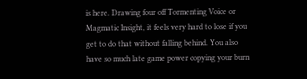is here. Drawing four off Tormenting Voice or Magmatic Insight, it feels very hard to lose if you get to do that without falling behind. You also have so much late game power copying your burn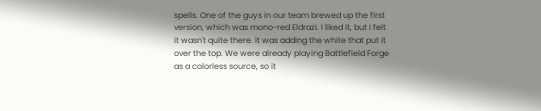spells. One of the guys in our team brewed up the first version, which was mono-red Eldrazi. I liked it, but I felt it wasn't quite there. It was adding the white that put it over the top. We were already playing Battlefield Forge as a colorless source, so it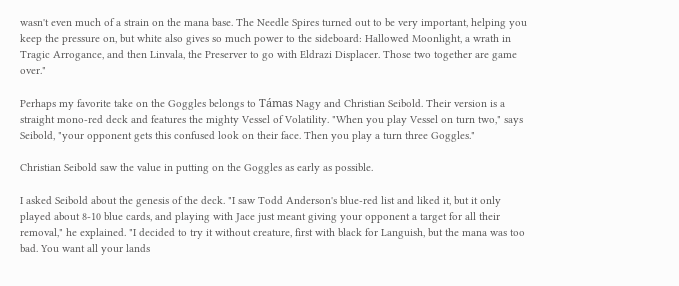wasn't even much of a strain on the mana base. The Needle Spires turned out to be very important, helping you keep the pressure on, but white also gives so much power to the sideboard: Hallowed Moonlight, a wrath in Tragic Arrogance, and then Linvala, the Preserver to go with Eldrazi Displacer. Those two together are game over."

Perhaps my favorite take on the Goggles belongs to Támas Nagy and Christian Seibold. Their version is a straight mono-red deck and features the mighty Vessel of Volatility. "When you play Vessel on turn two," says Seibold, "your opponent gets this confused look on their face. Then you play a turn three Goggles."

Christian Seibold saw the value in putting on the Goggles as early as possible.

I asked Seibold about the genesis of the deck. "I saw Todd Anderson's blue-red list and liked it, but it only played about 8-10 blue cards, and playing with Jace just meant giving your opponent a target for all their removal," he explained. "I decided to try it without creature, first with black for Languish, but the mana was too bad. You want all your lands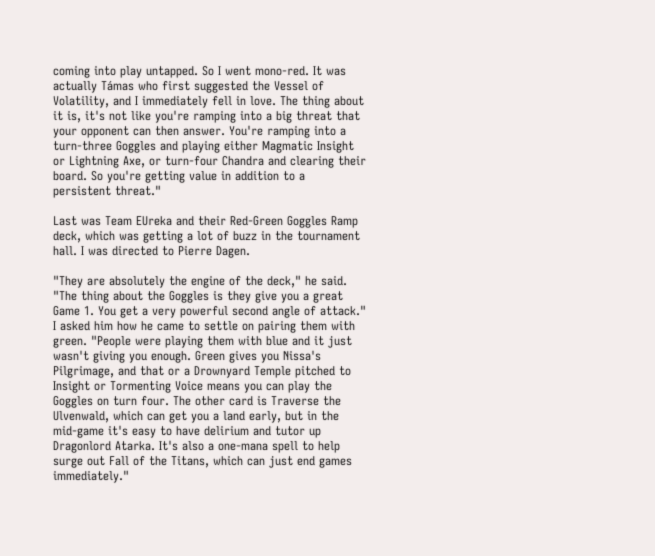coming into play untapped. So I went mono-red. It was actually Támas who first suggested the Vessel of Volatility, and I immediately fell in love. The thing about it is, it's not like you're ramping into a big threat that your opponent can then answer. You're ramping into a turn-three Goggles and playing either Magmatic Insight or Lightning Axe, or turn-four Chandra and clearing their board. So you're getting value in addition to a persistent threat."

Last was Team EUreka and their Red-Green Goggles Ramp deck, which was getting a lot of buzz in the tournament hall. I was directed to Pierre Dagen.

"They are absolutely the engine of the deck," he said. "The thing about the Goggles is they give you a great Game 1. You get a very powerful second angle of attack." I asked him how he came to settle on pairing them with green. "People were playing them with blue and it just wasn't giving you enough. Green gives you Nissa's Pilgrimage, and that or a Drownyard Temple pitched to Insight or Tormenting Voice means you can play the Goggles on turn four. The other card is Traverse the Ulvenwald, which can get you a land early, but in the mid-game it's easy to have delirium and tutor up Dragonlord Atarka. It's also a one-mana spell to help surge out Fall of the Titans, which can just end games immediately."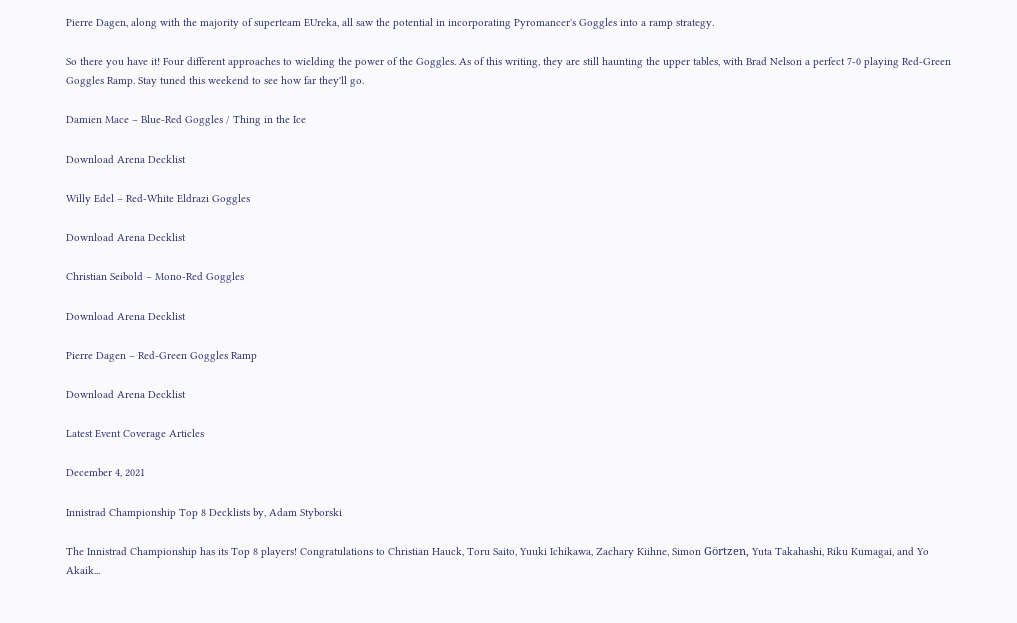Pierre Dagen, along with the majority of superteam EUreka, all saw the potential in incorporating Pyromancer's Goggles into a ramp strategy.

So there you have it! Four different approaches to wielding the power of the Goggles. As of this writing, they are still haunting the upper tables, with Brad Nelson a perfect 7-0 playing Red-Green Goggles Ramp. Stay tuned this weekend to see how far they'll go.

Damien Mace – Blue-Red Goggles / Thing in the Ice

Download Arena Decklist

Willy Edel – Red-White Eldrazi Goggles

Download Arena Decklist

Christian Seibold – Mono-Red Goggles

Download Arena Decklist

Pierre Dagen – Red-Green Goggles Ramp

Download Arena Decklist

Latest Event Coverage Articles

December 4, 2021

Innistrad Championship Top 8 Decklists by, Adam Styborski

The Innistrad Championship has its Top 8 players! Congratulations to Christian Hauck, Toru Saito, Yuuki Ichikawa, Zachary Kiihne, Simon Görtzen, Yuta Takahashi, Riku Kumagai, and Yo Akaik...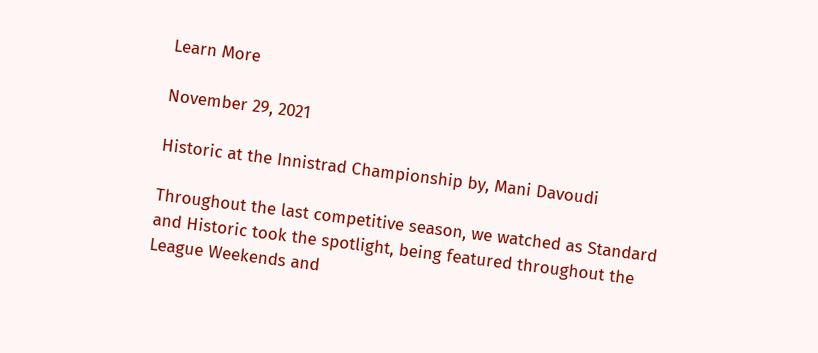Learn More

November 29, 2021

Historic at the Innistrad Championship by, Mani Davoudi

Throughout the last competitive season, we watched as Standard and Historic took the spotlight, being featured throughout the League Weekends and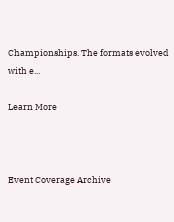Championships. The formats evolved with e...

Learn More



Event Coverage Archive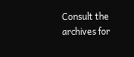Consult the archives for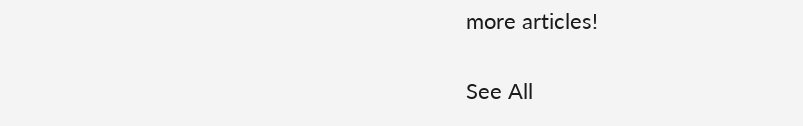more articles!

See All